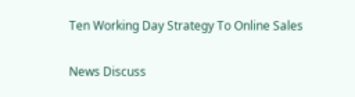Ten Working Day Strategy To Online Sales

News Discuss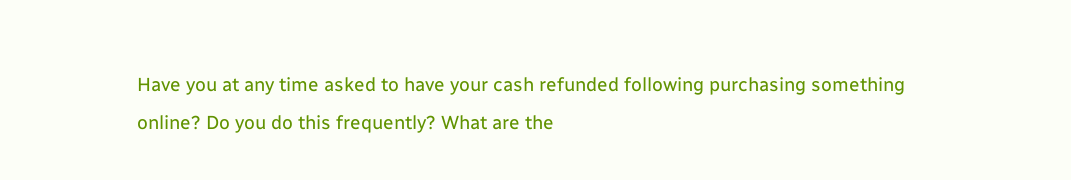Have you at any time asked to have your cash refunded following purchasing something online? Do you do this frequently? What are the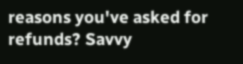reasons you've asked for refunds? Savvy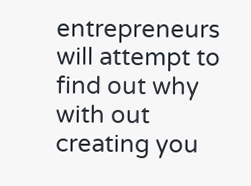entrepreneurs will attempt to find out why with out creating you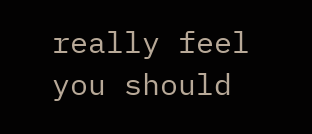really feel you should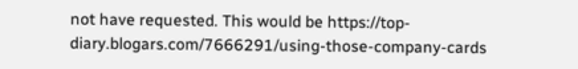not have requested. This would be https://top-diary.blogars.com/7666291/using-those-company-cards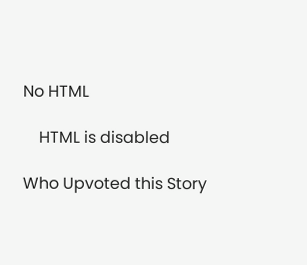No HTML

    HTML is disabled

Who Upvoted this Story